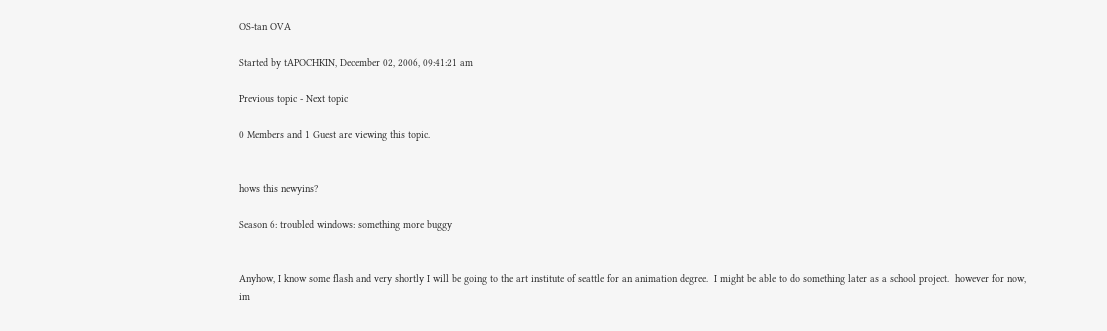OS-tan OVA

Started by tAPOCHKIN, December 02, 2006, 09:41:21 am

Previous topic - Next topic

0 Members and 1 Guest are viewing this topic.


hows this newyins?

Season 6: troubled windows: something more buggy


Anyhow, I know some flash and very shortly I will be going to the art institute of seattle for an animation degree.  I might be able to do something later as a school project.  however for now, im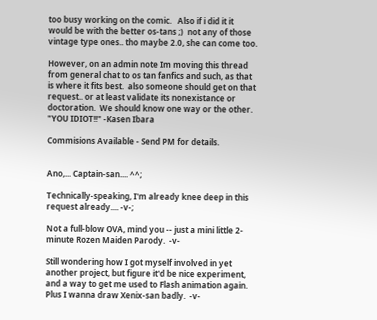too busy working on the comic.   Also if i did it it would be with the better os-tans ;)  not any of those vintage type ones.. tho maybe 2.0, she can come too.

However, on an admin note Im moving this thread from general chat to os tan fanfics and such, as that is where it fits best.  also someone should get on that request.. or at least validate its nonexistance or doctoration.  We should know one way or the other.
"YOU IDIOT!!" -Kasen Ibara

Commisions Available - Send PM for details.


Ano,... Captain-san.... ^^;

Technically-speaking, I'm already knee deep in this request already.... -v-;

Not a full-blow OVA, mind you -- just a mini little 2-minute Rozen Maiden Parody.  -v-

Still wondering how I got myself involved in yet another project, but figure it'd be nice experiment, and a way to get me used to Flash animation again.  Plus I wanna draw Xenix-san badly.  -v-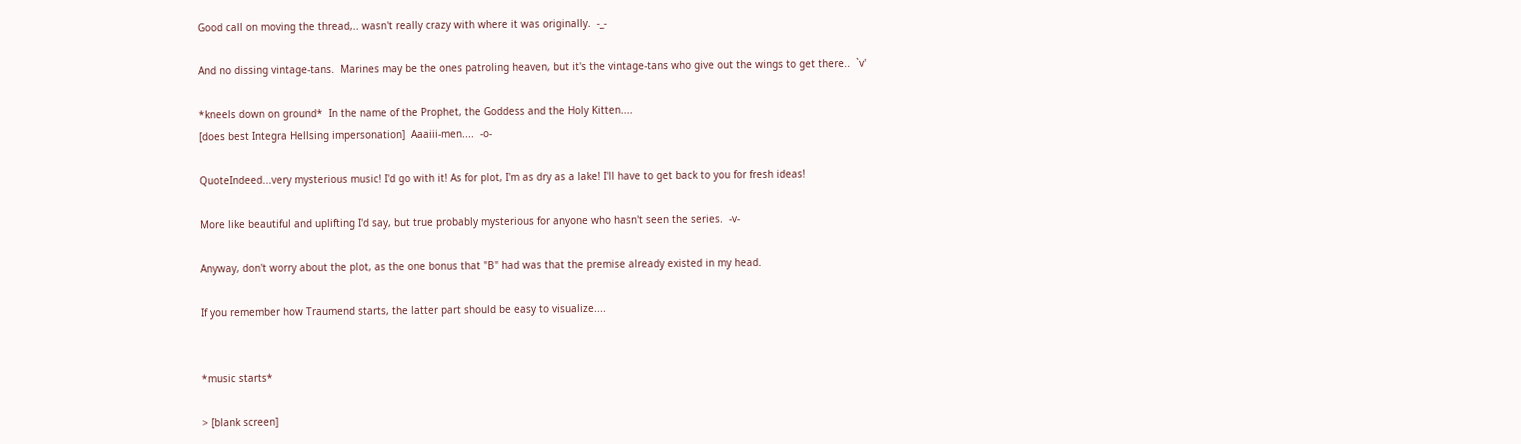Good call on moving the thread,.. wasn't really crazy with where it was originally.  -_-

And no dissing vintage-tans.  Marines may be the ones patroling heaven, but it's the vintage-tans who give out the wings to get there..  `v'

*kneels down on ground*  In the name of the Prophet, the Goddess and the Holy Kitten....
[does best Integra Hellsing impersonation]  Aaaiii-men....  -o-

QuoteIndeed...very mysterious music! I'd go with it! As for plot, I'm as dry as a lake! I'll have to get back to you for fresh ideas!

More like beautiful and uplifting I'd say, but true probably mysterious for anyone who hasn't seen the series.  -v-

Anyway, don't worry about the plot, as the one bonus that "B" had was that the premise already existed in my head.

If you remember how Traumend starts, the latter part should be easy to visualize....


*music starts*

> [blank screen]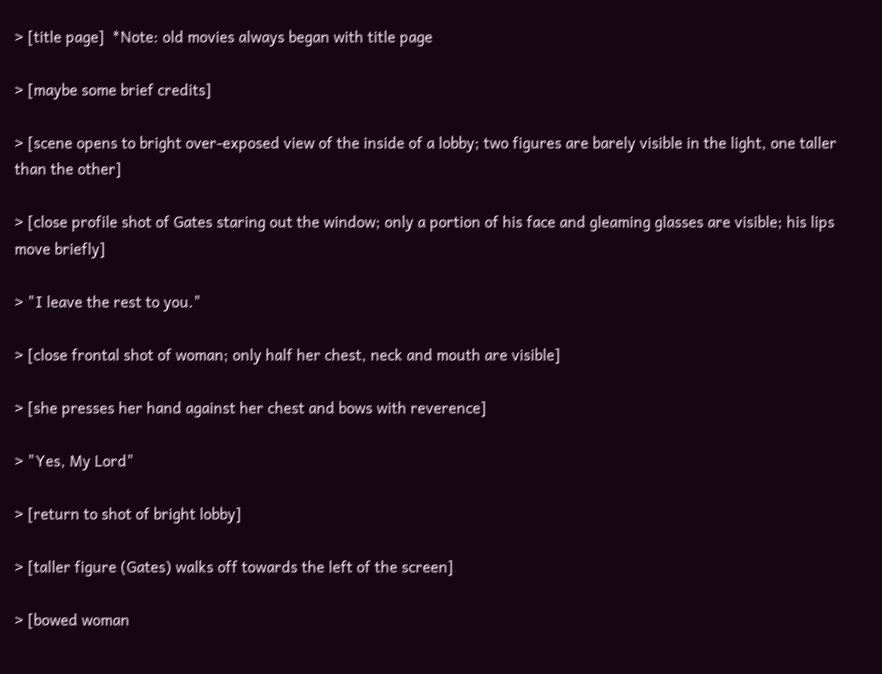> [title page]  *Note: old movies always began with title page

> [maybe some brief credits]

> [scene opens to bright over-exposed view of the inside of a lobby; two figures are barely visible in the light, one taller than the other]

> [close profile shot of Gates staring out the window; only a portion of his face and gleaming glasses are visible; his lips move briefly]

> "I leave the rest to you."

> [close frontal shot of woman; only half her chest, neck and mouth are visible]

> [she presses her hand against her chest and bows with reverence]

> "Yes, My Lord"

> [return to shot of bright lobby]

> [taller figure (Gates) walks off towards the left of the screen]

> [bowed woman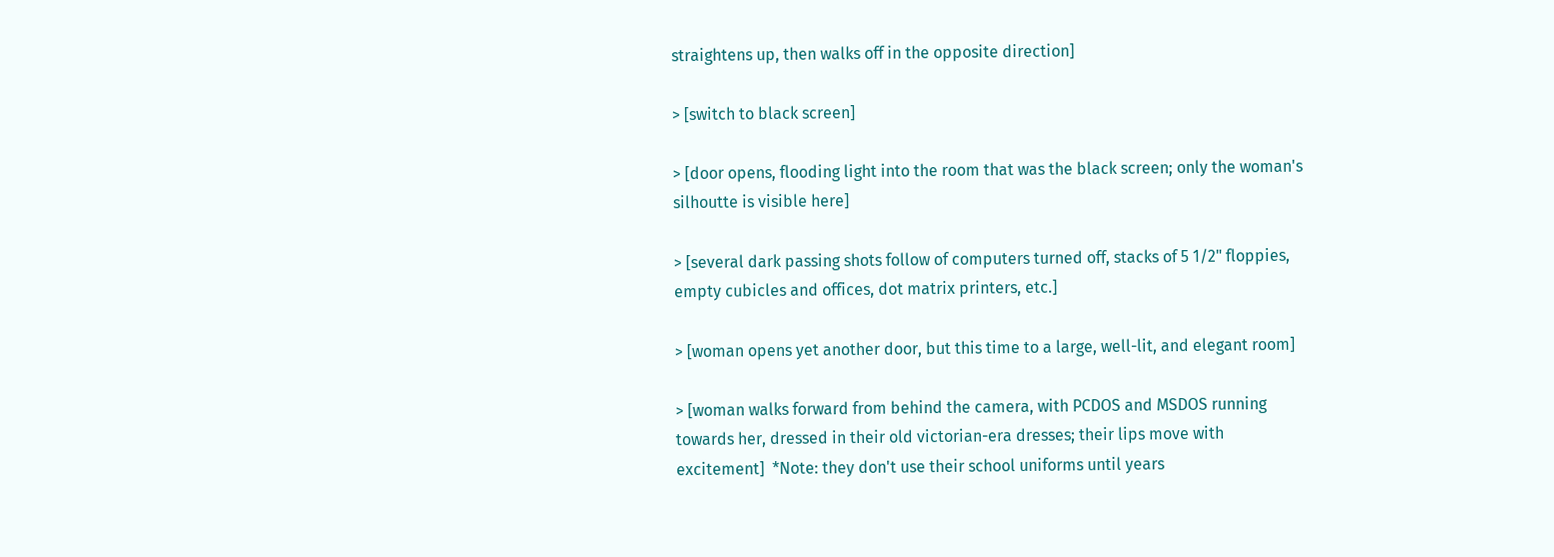straightens up, then walks off in the opposite direction]

> [switch to black screen]

> [door opens, flooding light into the room that was the black screen; only the woman's silhoutte is visible here]

> [several dark passing shots follow of computers turned off, stacks of 5 1/2" floppies, empty cubicles and offices, dot matrix printers, etc.]

> [woman opens yet another door, but this time to a large, well-lit, and elegant room]

> [woman walks forward from behind the camera, with PCDOS and MSDOS running towards her, dressed in their old victorian-era dresses; their lips move with excitement]  *Note: they don't use their school uniforms until years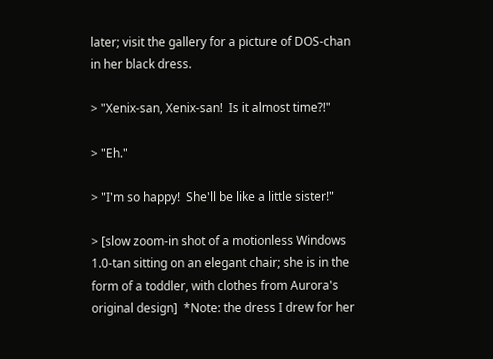later; visit the gallery for a picture of DOS-chan in her black dress.

> "Xenix-san, Xenix-san!  Is it almost time?!"

> "Eh."

> "I'm so happy!  She'll be like a little sister!"

> [slow zoom-in shot of a motionless Windows 1.0-tan sitting on an elegant chair; she is in the form of a toddler, with clothes from Aurora's original design]  *Note: the dress I drew for her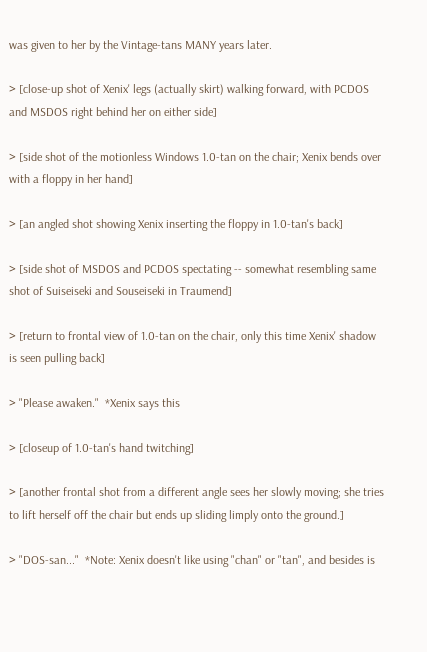was given to her by the Vintage-tans MANY years later.

> [close-up shot of Xenix' legs (actually skirt) walking forward, with PCDOS and MSDOS right behind her on either side]

> [side shot of the motionless Windows 1.0-tan on the chair; Xenix bends over with a floppy in her hand]

> [an angled shot showing Xenix inserting the floppy in 1.0-tan's back]

> [side shot of MSDOS and PCDOS spectating -- somewhat resembling same shot of Suiseiseki and Souseiseki in Traumend]

> [return to frontal view of 1.0-tan on the chair, only this time Xenix' shadow is seen pulling back]

> "Please awaken."  *Xenix says this

> [closeup of 1.0-tan's hand twitching]

> [another frontal shot from a different angle sees her slowly moving; she tries to lift herself off the chair but ends up sliding limply onto the ground.]

> "DOS-san..."  *Note: Xenix doesn't like using "chan" or "tan", and besides is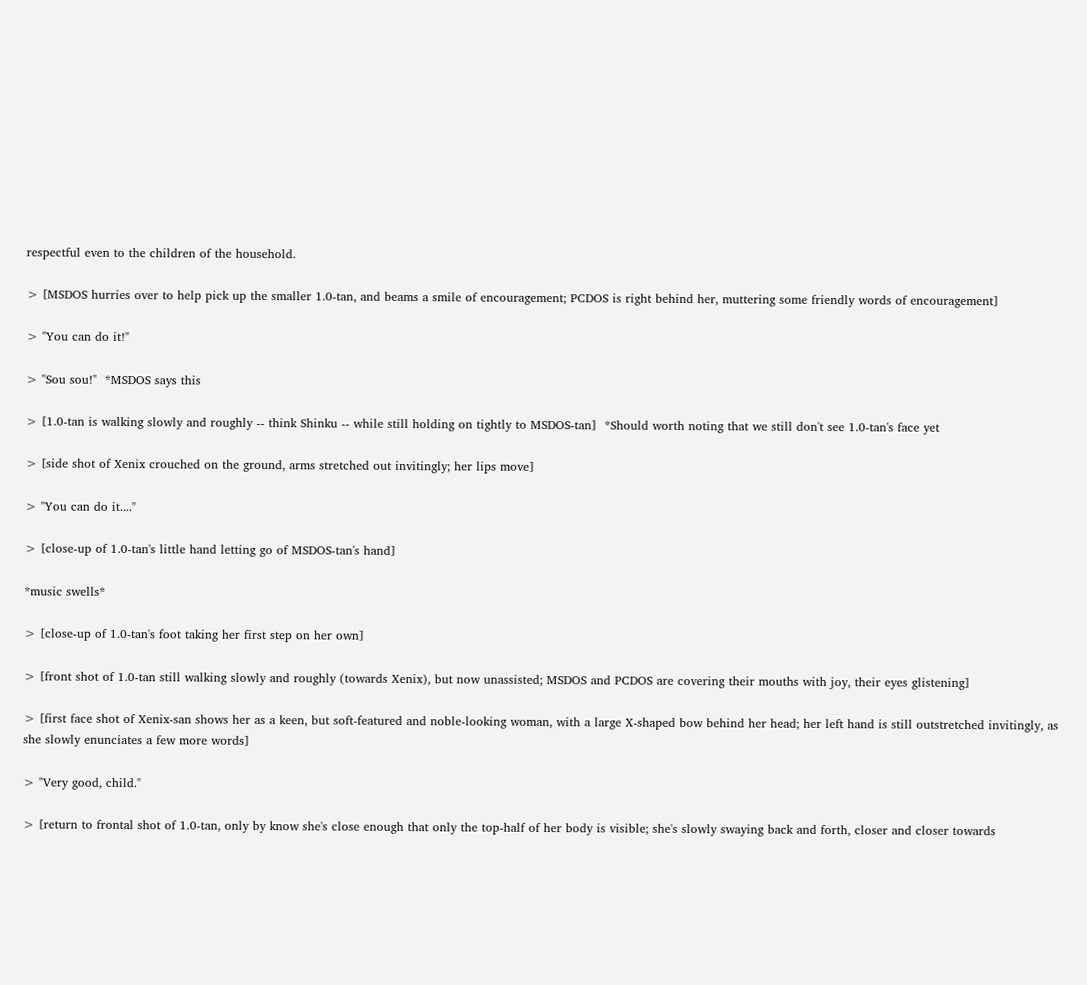respectful even to the children of the household.

> [MSDOS hurries over to help pick up the smaller 1.0-tan, and beams a smile of encouragement; PCDOS is right behind her, muttering some friendly words of encouragement]

> "You can do it!"

> "Sou sou!"  *MSDOS says this

> [1.0-tan is walking slowly and roughly -- think Shinku -- while still holding on tightly to MSDOS-tan]  *Should worth noting that we still don't see 1.0-tan's face yet

> [side shot of Xenix crouched on the ground, arms stretched out invitingly; her lips move]

> "You can do it...."

> [close-up of 1.0-tan's little hand letting go of MSDOS-tan's hand]

*music swells*

> [close-up of 1.0-tan's foot taking her first step on her own]

> [front shot of 1.0-tan still walking slowly and roughly (towards Xenix), but now unassisted; MSDOS and PCDOS are covering their mouths with joy, their eyes glistening]

> [first face shot of Xenix-san shows her as a keen, but soft-featured and noble-looking woman, with a large X-shaped bow behind her head; her left hand is still outstretched invitingly, as she slowly enunciates a few more words]

> "Very good, child."

> [return to frontal shot of 1.0-tan, only by know she's close enough that only the top-half of her body is visible; she's slowly swaying back and forth, closer and closer towards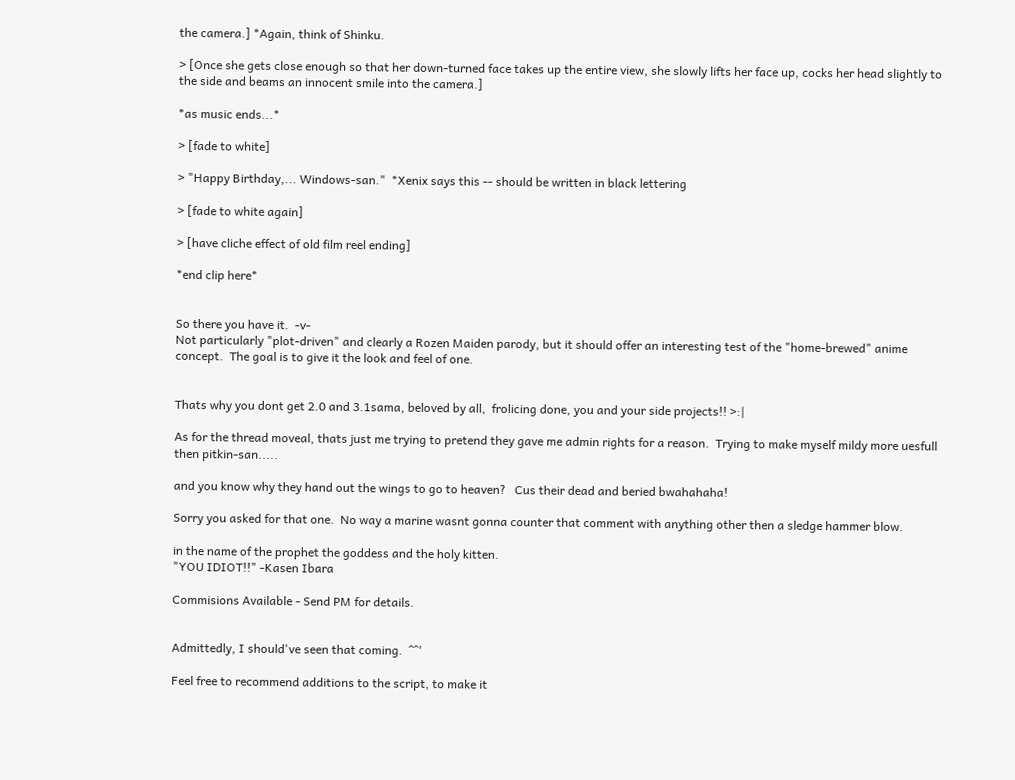the camera.] *Again, think of Shinku.

> [Once she gets close enough so that her down-turned face takes up the entire view, she slowly lifts her face up, cocks her head slightly to the side and beams an innocent smile into the camera.]

*as music ends...*

> [fade to white]

> "Happy Birthday,... Windows-san."  *Xenix says this -- should be written in black lettering

> [fade to white again]

> [have cliche effect of old film reel ending]

*end clip here*


So there you have it.  -v-
Not particularly "plot-driven" and clearly a Rozen Maiden parody, but it should offer an interesting test of the "home-brewed" anime concept.  The goal is to give it the look and feel of one.


Thats why you dont get 2.0 and 3.1sama, beloved by all,  frolicing done, you and your side projects!! >:|

As for the thread moveal, thats just me trying to pretend they gave me admin rights for a reason.  Trying to make myself mildy more uesfull then pitkin-san.....

and you know why they hand out the wings to go to heaven?   Cus their dead and beried bwahahaha!

Sorry you asked for that one.  No way a marine wasnt gonna counter that comment with anything other then a sledge hammer blow.

in the name of the prophet the goddess and the holy kitten.
"YOU IDIOT!!" -Kasen Ibara

Commisions Available - Send PM for details.


Admittedly, I should've seen that coming.  ^^'

Feel free to recommend additions to the script, to make it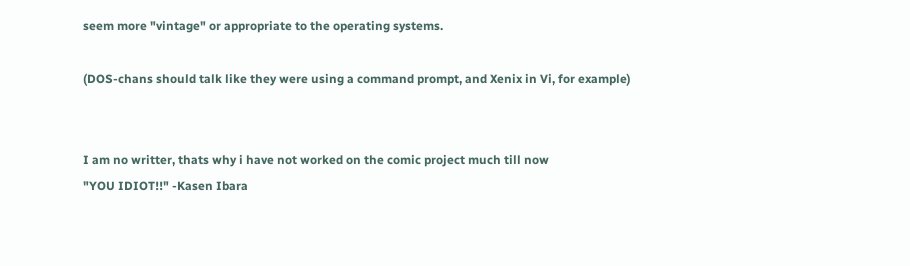seem more "vintage" or appropriate to the operating systems.

(DOS-chans should talk like they were using a command prompt, and Xenix in Vi, for example)


I am no writter, thats why i have not worked on the comic project much till now
"YOU IDIOT!!" -Kasen Ibara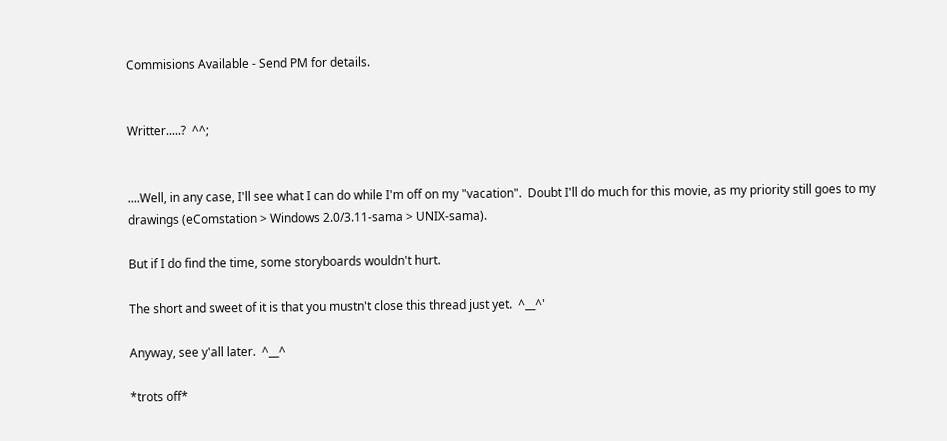Commisions Available - Send PM for details.


Writter.....?  ^^;


....Well, in any case, I'll see what I can do while I'm off on my "vacation".  Doubt I'll do much for this movie, as my priority still goes to my drawings (eComstation > Windows 2.0/3.11-sama > UNIX-sama).

But if I do find the time, some storyboards wouldn't hurt.

The short and sweet of it is that you mustn't close this thread just yet.  ^__^'

Anyway, see y'all later.  ^__^

*trots off*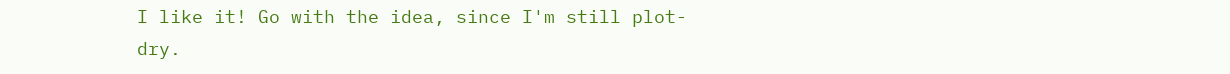I like it! Go with the idea, since I'm still plot-dry.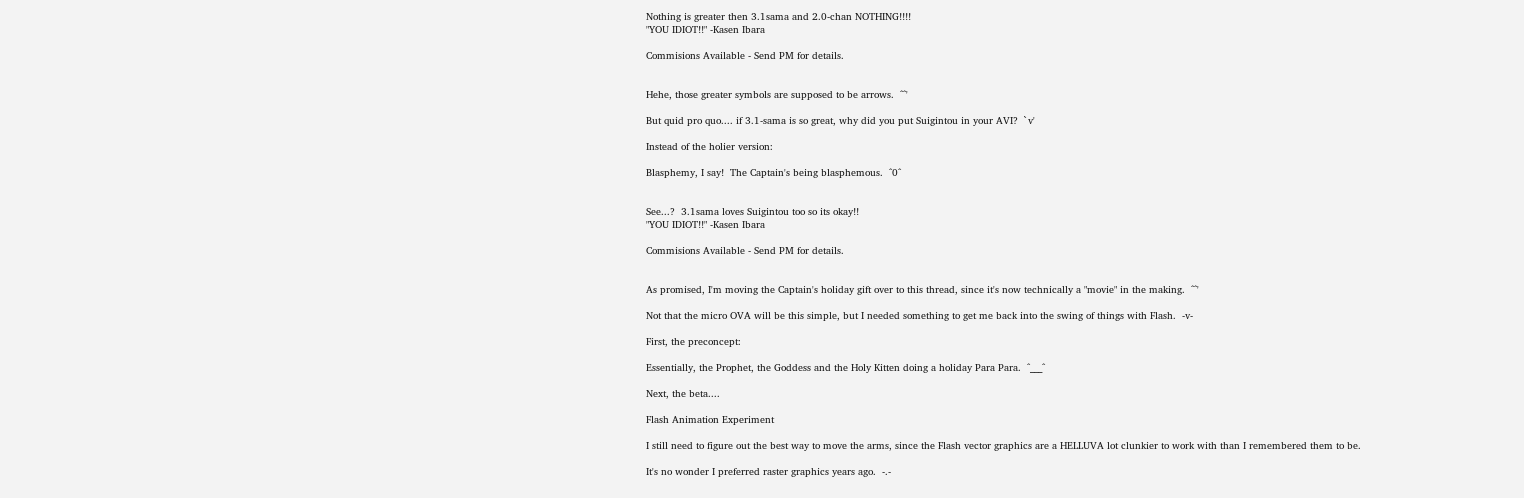Nothing is greater then 3.1sama and 2.0-chan NOTHING!!!!
"YOU IDIOT!!" -Kasen Ibara

Commisions Available - Send PM for details.


Hehe, those greater symbols are supposed to be arrows.  ^^'

But quid pro quo.... if 3.1-sama is so great, why did you put Suigintou in your AVI?  `v'

Instead of the holier version:

Blasphemy, I say!  The Captain's being blasphemous.  ^0^


See...?  3.1sama loves Suigintou too so its okay!!
"YOU IDIOT!!" -Kasen Ibara

Commisions Available - Send PM for details.


As promised, I'm moving the Captain's holiday gift over to this thread, since it's now technically a "movie" in the making.  ^^'

Not that the micro OVA will be this simple, but I needed something to get me back into the swing of things with Flash.  -v-

First, the preconcept:

Essentially, the Prophet, the Goddess and the Holy Kitten doing a holiday Para Para.  ^___^

Next, the beta....

Flash Animation Experiment

I still need to figure out the best way to move the arms, since the Flash vector graphics are a HELLUVA lot clunkier to work with than I remembered them to be.

It's no wonder I preferred raster graphics years ago.  -.-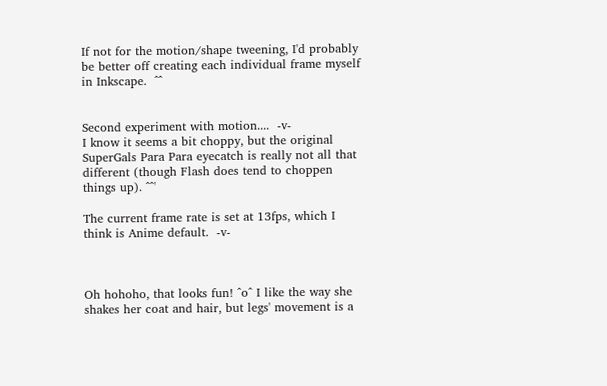If not for the motion/shape tweening, I'd probably be better off creating each individual frame myself in Inkscape.  ^^


Second experiment with motion....  -v-
I know it seems a bit choppy, but the original SuperGals Para Para eyecatch is really not all that different (though Flash does tend to choppen things up). ^^'

The current frame rate is set at 13fps, which I think is Anime default.  -v-



Oh hohoho, that looks fun! ^o^ I like the way she shakes her coat and hair, but legs' movement is a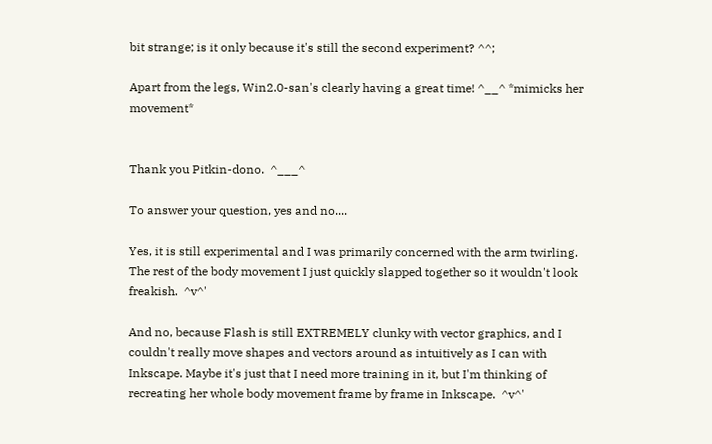bit strange; is it only because it's still the second experiment? ^^;

Apart from the legs, Win2.0-san's clearly having a great time! ^__^ *mimicks her movement*


Thank you Pitkin-dono.  ^___^

To answer your question, yes and no....

Yes, it is still experimental and I was primarily concerned with the arm twirling.  The rest of the body movement I just quickly slapped together so it wouldn't look freakish.  ^v^'

And no, because Flash is still EXTREMELY clunky with vector graphics, and I couldn't really move shapes and vectors around as intuitively as I can with Inkscape. Maybe it's just that I need more training in it, but I'm thinking of recreating her whole body movement frame by frame in Inkscape.  ^v^'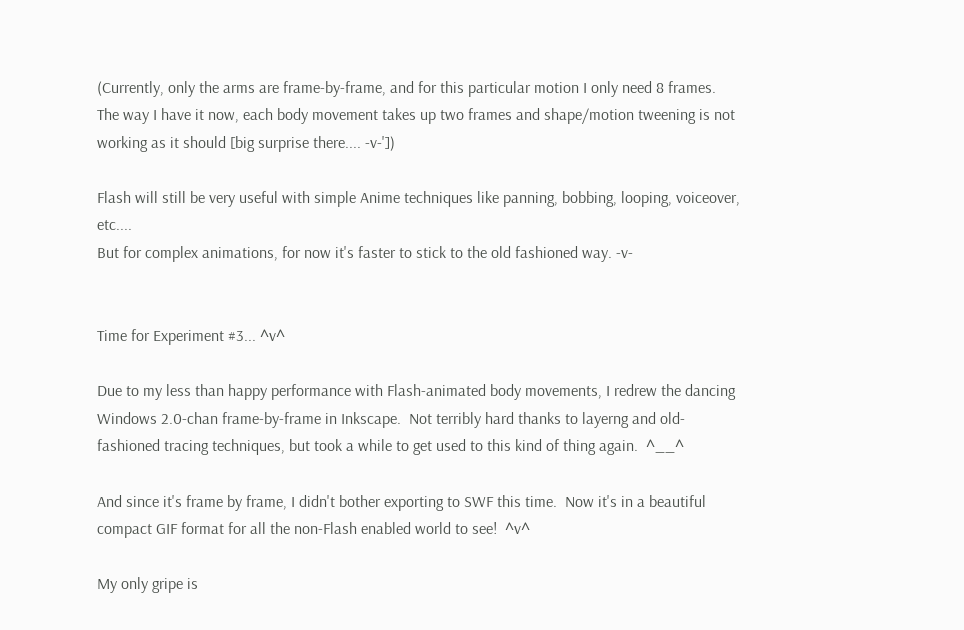(Currently, only the arms are frame-by-frame, and for this particular motion I only need 8 frames.  The way I have it now, each body movement takes up two frames and shape/motion tweening is not working as it should [big surprise there.... -v-'])

Flash will still be very useful with simple Anime techniques like panning, bobbing, looping, voiceover, etc....
But for complex animations, for now it's faster to stick to the old fashioned way. -v-


Time for Experiment #3... ^v^

Due to my less than happy performance with Flash-animated body movements, I redrew the dancing Windows 2.0-chan frame-by-frame in Inkscape.  Not terribly hard thanks to layerng and old-fashioned tracing techniques, but took a while to get used to this kind of thing again.  ^__^

And since it's frame by frame, I didn't bother exporting to SWF this time.  Now it's in a beautiful compact GIF format for all the non-Flash enabled world to see!  ^v^

My only gripe is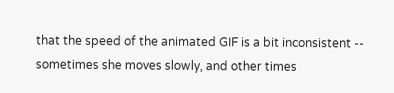that the speed of the animated GIF is a bit inconsistent -- sometimes she moves slowly, and other times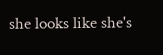she looks like she's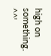high on something.  ^^'